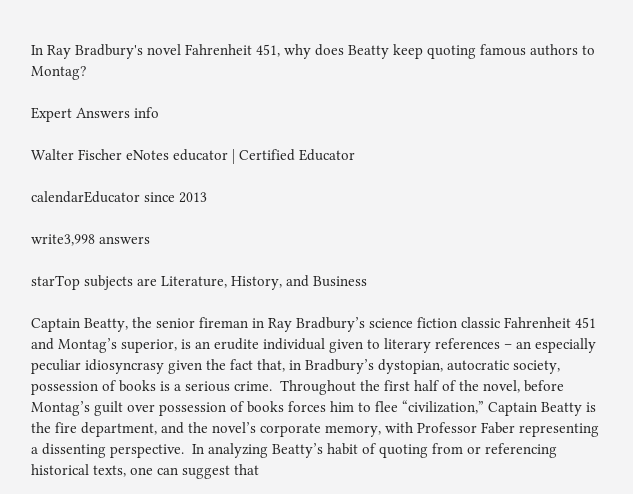In Ray Bradbury's novel Fahrenheit 451, why does Beatty keep quoting famous authors to Montag?

Expert Answers info

Walter Fischer eNotes educator | Certified Educator

calendarEducator since 2013

write3,998 answers

starTop subjects are Literature, History, and Business

Captain Beatty, the senior fireman in Ray Bradbury’s science fiction classic Fahrenheit 451 and Montag’s superior, is an erudite individual given to literary references – an especially peculiar idiosyncrasy given the fact that, in Bradbury’s dystopian, autocratic society, possession of books is a serious crime.  Throughout the first half of the novel, before Montag’s guilt over possession of books forces him to flee “civilization,” Captain Beatty is the fire department, and the novel’s corporate memory, with Professor Faber representing a dissenting perspective.  In analyzing Beatty’s habit of quoting from or referencing historical texts, one can suggest that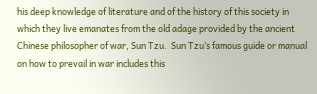his deep knowledge of literature and of the history of this society in which they live emanates from the old adage provided by the ancient Chinese philosopher of war, Sun Tzu.  Sun Tzu’s famous guide or manual on how to prevail in war includes this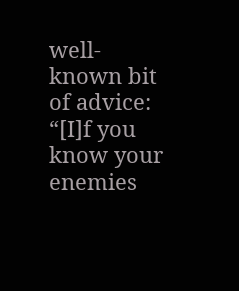well-known bit of advice: “[I]f you know your enemies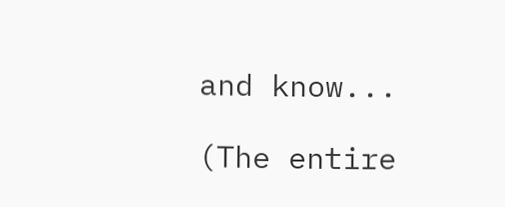and know...

(The entire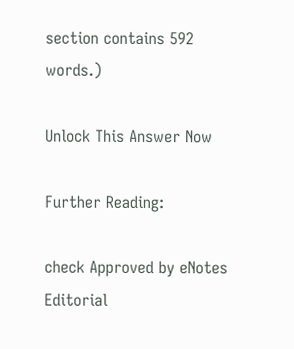section contains 592 words.)

Unlock This Answer Now

Further Reading:

check Approved by eNotes Editorial